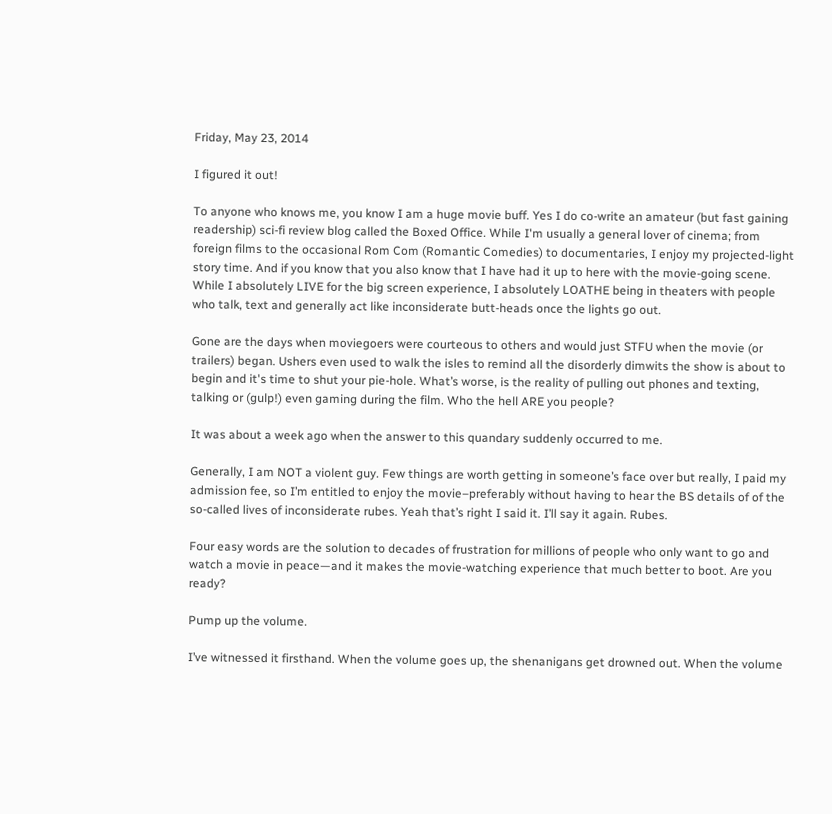Friday, May 23, 2014

I figured it out!

To anyone who knows me, you know I am a huge movie buff. Yes I do co-write an amateur (but fast gaining readership) sci-fi review blog called the Boxed Office. While I'm usually a general lover of cinema; from foreign films to the occasional Rom Com (Romantic Comedies) to documentaries, I enjoy my projected-light story time. And if you know that you also know that I have had it up to here with the movie-going scene. While I absolutely LIVE for the big screen experience, I absolutely LOATHE being in theaters with people who talk, text and generally act like inconsiderate butt-heads once the lights go out.

Gone are the days when moviegoers were courteous to others and would just STFU when the movie (or trailers) began. Ushers even used to walk the isles to remind all the disorderly dimwits the show is about to begin and it's time to shut your pie-hole. What’s worse, is the reality of pulling out phones and texting, talking or (gulp!) even gaming during the film. Who the hell ARE you people?

It was about a week ago when the answer to this quandary suddenly occurred to me.

Generally, I am NOT a violent guy. Few things are worth getting in someone’s face over but really, I paid my admission fee, so I’m entitled to enjoy the movie–preferably without having to hear the BS details of of the so-called lives of inconsiderate rubes. Yeah that’s right I said it. I’ll say it again. Rubes.

Four easy words are the solution to decades of frustration for millions of people who only want to go and watch a movie in peace—and it makes the movie-watching experience that much better to boot. Are you ready?

Pump up the volume.

I’ve witnessed it firsthand. When the volume goes up, the shenanigans get drowned out. When the volume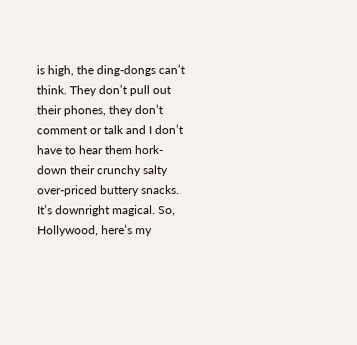is high, the ding-dongs can’t think. They don’t pull out their phones, they don’t comment or talk and I don’t have to hear them hork-down their crunchy salty over-priced buttery snacks. It’s downright magical. So, Hollywood, here’s my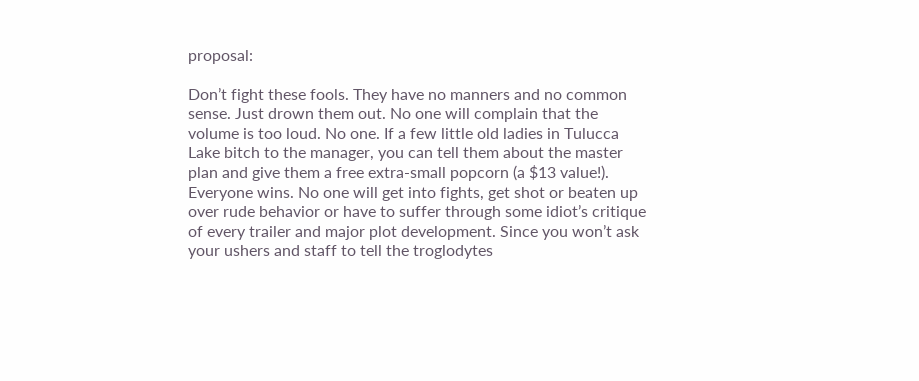proposal:

Don’t fight these fools. They have no manners and no common sense. Just drown them out. No one will complain that the volume is too loud. No one. If a few little old ladies in Tulucca Lake bitch to the manager, you can tell them about the master plan and give them a free extra-small popcorn (a $13 value!). Everyone wins. No one will get into fights, get shot or beaten up over rude behavior or have to suffer through some idiot’s critique of every trailer and major plot development. Since you won’t ask your ushers and staff to tell the troglodytes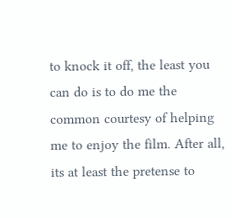to knock it off, the least you can do is to do me the common courtesy of helping me to enjoy the film. After all, its at least the pretense to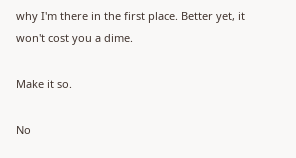why I'm there in the first place. Better yet, it won't cost you a dime.

Make it so.

No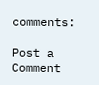comments:

Post a Comment